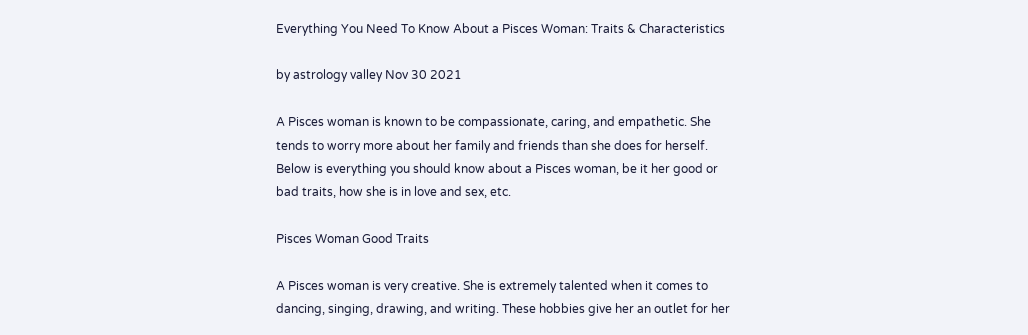Everything You Need To Know About a Pisces Woman: Traits & Characteristics

by astrology valley Nov 30 2021

A Pisces woman is known to be compassionate, caring, and empathetic. She tends to worry more about her family and friends than she does for herself. Below is everything you should know about a Pisces woman, be it her good or bad traits, how she is in love and sex, etc.

Pisces Woman Good Traits

A Pisces woman is very creative. She is extremely talented when it comes to dancing, singing, drawing, and writing. These hobbies give her an outlet for her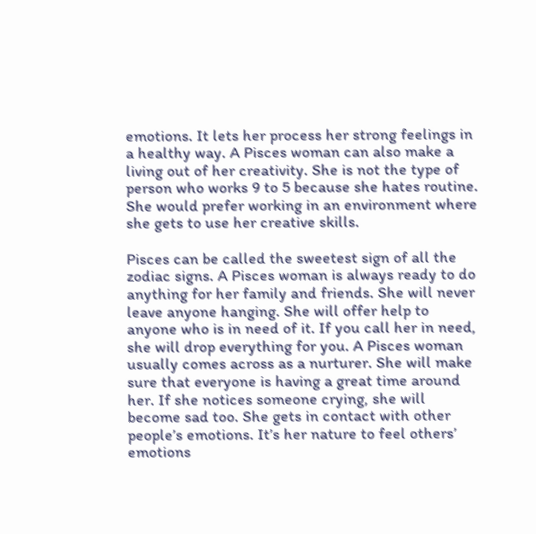emotions. It lets her process her strong feelings in a healthy way. A Pisces woman can also make a living out of her creativity. She is not the type of person who works 9 to 5 because she hates routine. She would prefer working in an environment where she gets to use her creative skills.

Pisces can be called the sweetest sign of all the zodiac signs. A Pisces woman is always ready to do anything for her family and friends. She will never leave anyone hanging. She will offer help to anyone who is in need of it. If you call her in need, she will drop everything for you. A Pisces woman usually comes across as a nurturer. She will make sure that everyone is having a great time around her. If she notices someone crying, she will become sad too. She gets in contact with other people’s emotions. It’s her nature to feel others’ emotions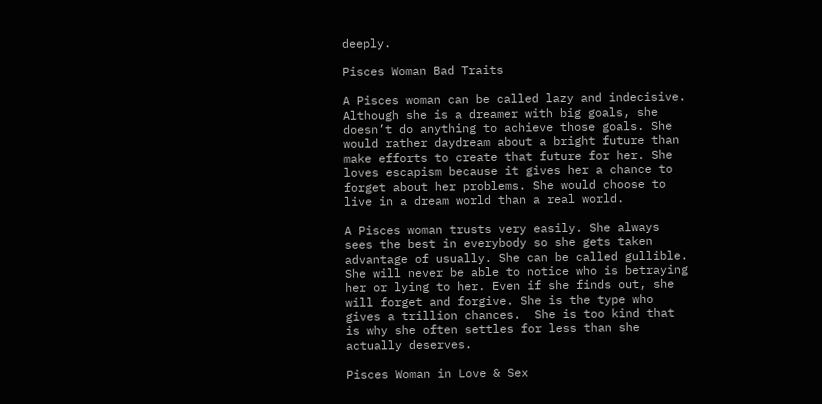deeply.

Pisces Woman Bad Traits

A Pisces woman can be called lazy and indecisive. Although she is a dreamer with big goals, she doesn’t do anything to achieve those goals. She would rather daydream about a bright future than make efforts to create that future for her. She loves escapism because it gives her a chance to forget about her problems. She would choose to live in a dream world than a real world.

A Pisces woman trusts very easily. She always sees the best in everybody so she gets taken advantage of usually. She can be called gullible. She will never be able to notice who is betraying her or lying to her. Even if she finds out, she will forget and forgive. She is the type who gives a trillion chances.  She is too kind that is why she often settles for less than she actually deserves.

Pisces Woman in Love & Sex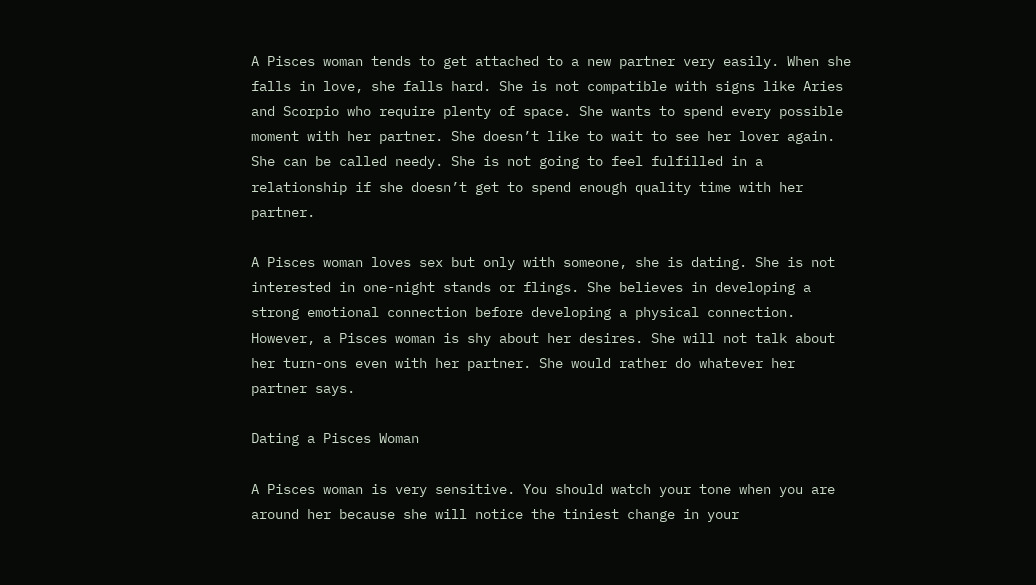A Pisces woman tends to get attached to a new partner very easily. When she falls in love, she falls hard. She is not compatible with signs like Aries and Scorpio who require plenty of space. She wants to spend every possible moment with her partner. She doesn’t like to wait to see her lover again. She can be called needy. She is not going to feel fulfilled in a relationship if she doesn’t get to spend enough quality time with her partner.

A Pisces woman loves sex but only with someone, she is dating. She is not interested in one-night stands or flings. She believes in developing a strong emotional connection before developing a physical connection. However, a Pisces woman is shy about her desires. She will not talk about her turn-ons even with her partner. She would rather do whatever her partner says.

Dating a Pisces Woman

A Pisces woman is very sensitive. You should watch your tone when you are around her because she will notice the tiniest change in your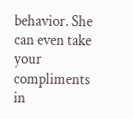behavior. She can even take your compliments in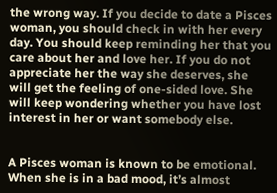the wrong way. If you decide to date a Pisces woman, you should check in with her every day. You should keep reminding her that you care about her and love her. If you do not appreciate her the way she deserves, she will get the feeling of one-sided love. She will keep wondering whether you have lost interest in her or want somebody else.


A Pisces woman is known to be emotional. When she is in a bad mood, it’s almost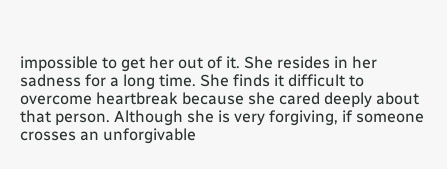impossible to get her out of it. She resides in her sadness for a long time. She finds it difficult to overcome heartbreak because she cared deeply about that person. Although she is very forgiving, if someone crosses an unforgivable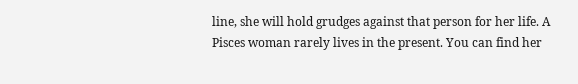line, she will hold grudges against that person for her life. A Pisces woman rarely lives in the present. You can find her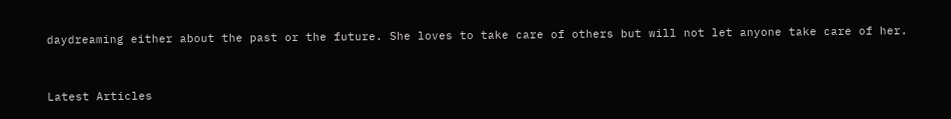daydreaming either about the past or the future. She loves to take care of others but will not let anyone take care of her.



Latest Articles